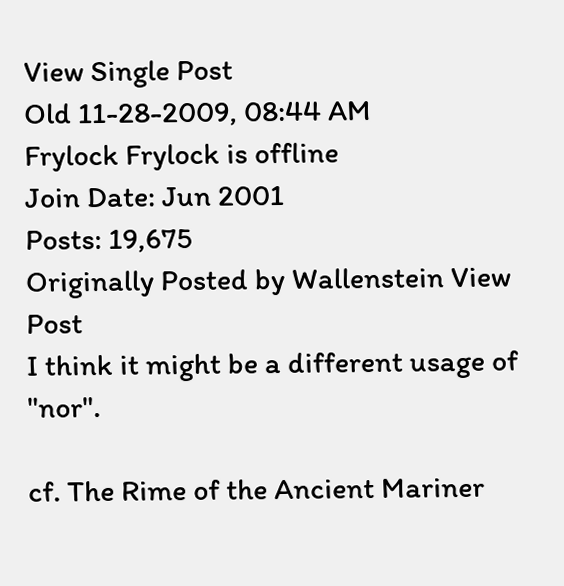View Single Post
Old 11-28-2009, 08:44 AM
Frylock Frylock is offline
Join Date: Jun 2001
Posts: 19,675
Originally Posted by Wallenstein View Post
I think it might be a different usage of "nor".

cf. The Rime of the Ancient Mariner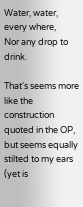Water, water, every where,
Nor any drop to drink.

That's seems more like the construction quoted in the OP, but seems equally stilted to my ears (yet is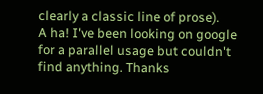clearly a classic line of prose).
A ha! I've been looking on google for a parallel usage but couldn't find anything. Thanks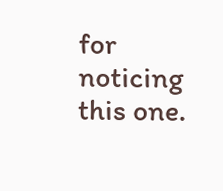for noticing this one.